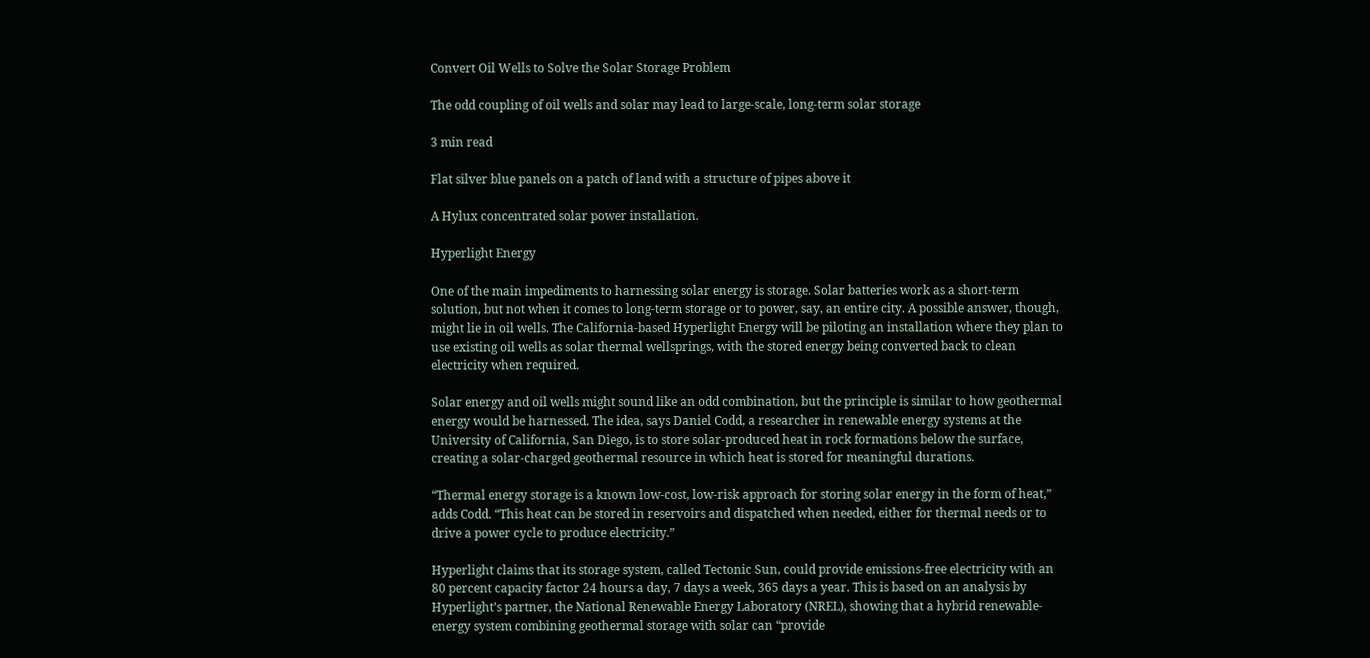Convert Oil Wells to Solve the Solar Storage Problem

The odd coupling of oil wells and solar may lead to large-scale, long-term solar storage

3 min read

Flat silver blue panels on a patch of land with a structure of pipes above it

A Hylux concentrated solar power installation.

Hyperlight Energy

One of the main impediments to harnessing solar energy is storage. Solar batteries work as a short-term solution, but not when it comes to long-term storage or to power, say, an entire city. A possible answer, though, might lie in oil wells. The California-based Hyperlight Energy will be piloting an installation where they plan to use existing oil wells as solar thermal wellsprings, with the stored energy being converted back to clean electricity when required.

Solar energy and oil wells might sound like an odd combination, but the principle is similar to how geothermal energy would be harnessed. The idea, says Daniel Codd, a researcher in renewable energy systems at the University of California, San Diego, is to store solar-produced heat in rock formations below the surface, creating a solar-charged geothermal resource in which heat is stored for meaningful durations.

“Thermal energy storage is a known low-cost, low-risk approach for storing solar energy in the form of heat,” adds Codd. “This heat can be stored in reservoirs and dispatched when needed, either for thermal needs or to drive a power cycle to produce electricity.”

Hyperlight claims that its storage system, called Tectonic Sun, could provide emissions-free electricity with an 80 percent capacity factor 24 hours a day, 7 days a week, 365 days a year. This is based on an analysis by Hyperlight’s partner, the National Renewable Energy Laboratory (NREL), showing that a hybrid renewable-energy system combining geothermal storage with solar can “provide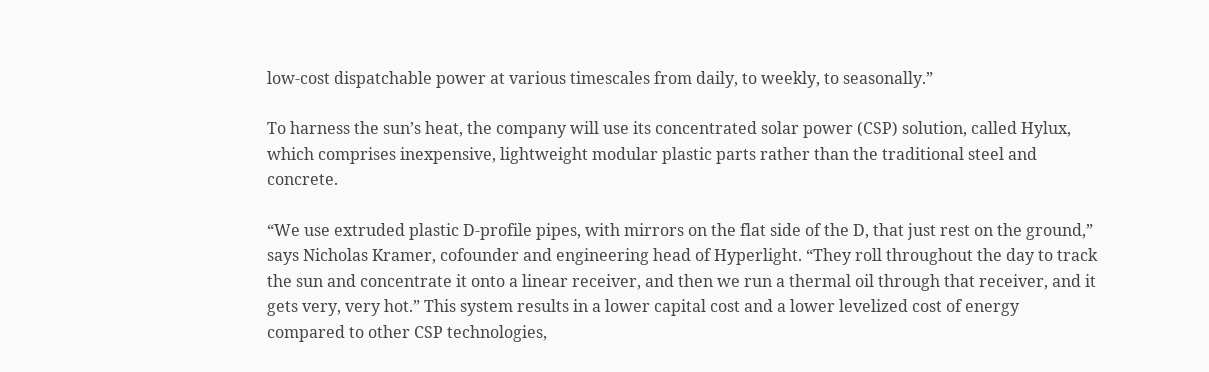low-cost dispatchable power at various timescales from daily, to weekly, to seasonally.”

To harness the sun’s heat, the company will use its concentrated solar power (CSP) solution, called Hylux, which comprises inexpensive, lightweight modular plastic parts rather than the traditional steel and concrete.

“We use extruded plastic D-profile pipes, with mirrors on the flat side of the D, that just rest on the ground,” says Nicholas Kramer, cofounder and engineering head of Hyperlight. “They roll throughout the day to track the sun and concentrate it onto a linear receiver, and then we run a thermal oil through that receiver, and it gets very, very hot.” This system results in a lower capital cost and a lower levelized cost of energy compared to other CSP technologies,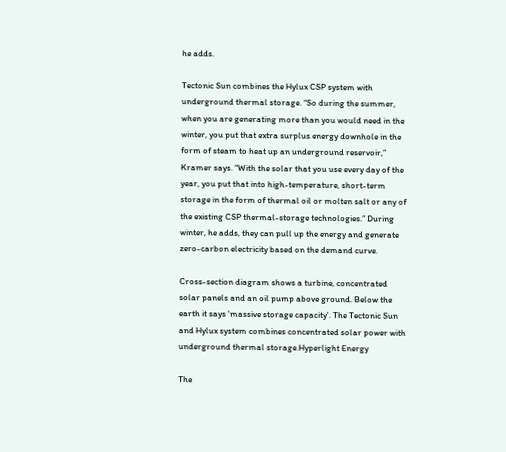he adds.

Tectonic Sun combines the Hylux CSP system with underground thermal storage. “So during the summer, when you are generating more than you would need in the winter, you put that extra surplus energy downhole in the form of steam to heat up an underground reservoir,” Kramer says. “With the solar that you use every day of the year, you put that into high-temperature, short-term storage in the form of thermal oil or molten salt or any of the existing CSP thermal-storage technologies.” During winter, he adds, they can pull up the energy and generate zero-carbon electricity based on the demand curve.

Cross-section diagram shows a turbine, concentrated solar panels and an oil pump above ground. Below the earth it says 'massive storage capacity'. The Tectonic Sun and Hylux system combines concentrated solar power with underground thermal storage.Hyperlight Energy

The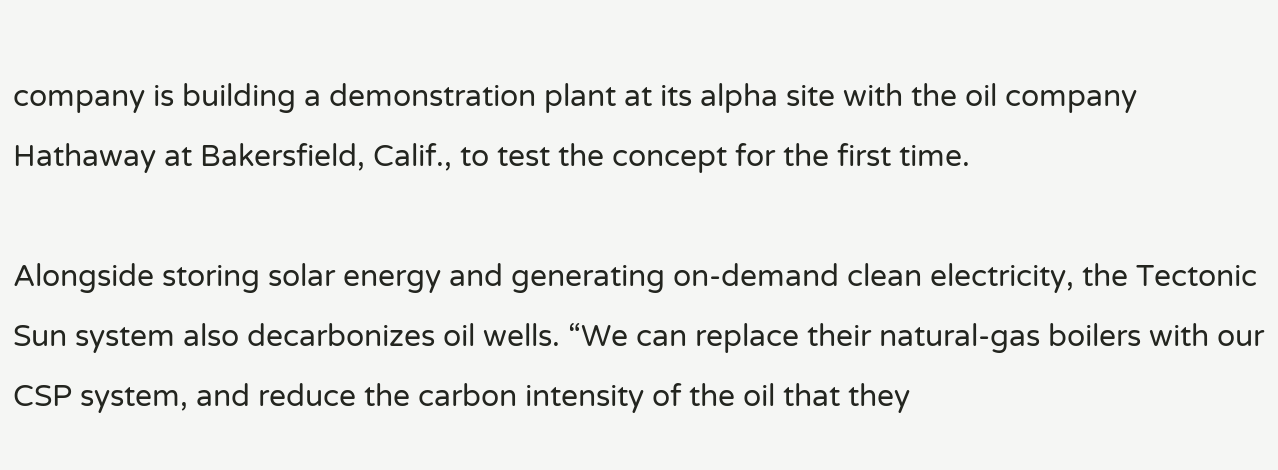company is building a demonstration plant at its alpha site with the oil company Hathaway at Bakersfield, Calif., to test the concept for the first time.

Alongside storing solar energy and generating on-demand clean electricity, the Tectonic Sun system also decarbonizes oil wells. “We can replace their natural-gas boilers with our CSP system, and reduce the carbon intensity of the oil that they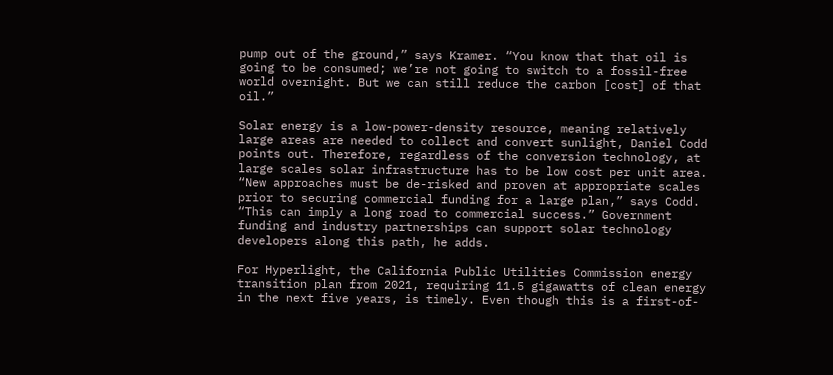pump out of the ground,” says Kramer. “You know that that oil is going to be consumed; we’re not going to switch to a fossil-free world overnight. But we can still reduce the carbon [cost] of that oil.”

Solar energy is a low-power-density resource, meaning relatively large areas are needed to collect and convert sunlight, Daniel Codd points out. Therefore, regardless of the conversion technology, at large scales solar infrastructure has to be low cost per unit area. “New approaches must be de-risked and proven at appropriate scales prior to securing commercial funding for a large plan,” says Codd. “This can imply a long road to commercial success.” Government funding and industry partnerships can support solar technology developers along this path, he adds.

For Hyperlight, the California Public Utilities Commission energy transition plan from 2021, requiring 11.5 gigawatts of clean energy in the next five years, is timely. Even though this is a first-of-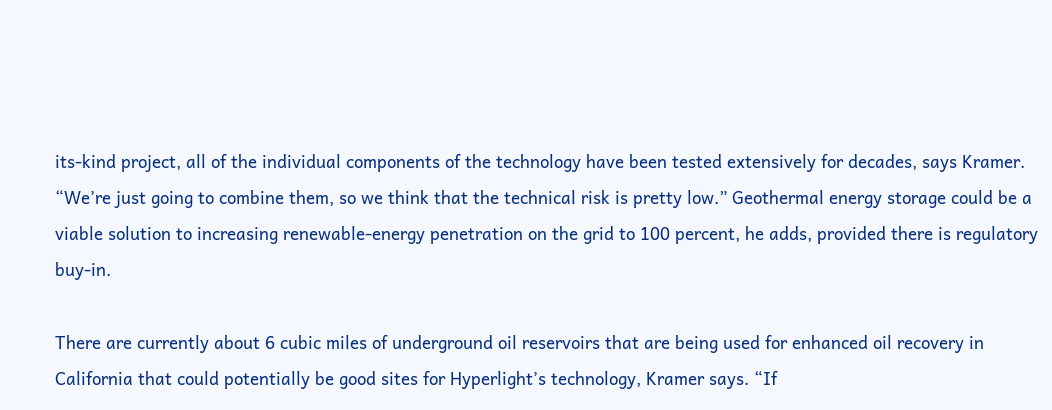its-kind project, all of the individual components of the technology have been tested extensively for decades, says Kramer. “We’re just going to combine them, so we think that the technical risk is pretty low.” Geothermal energy storage could be a viable solution to increasing renewable-energy penetration on the grid to 100 percent, he adds, provided there is regulatory buy-in.

There are currently about 6 cubic miles of underground oil reservoirs that are being used for enhanced oil recovery in California that could potentially be good sites for Hyperlight’s technology, Kramer says. “If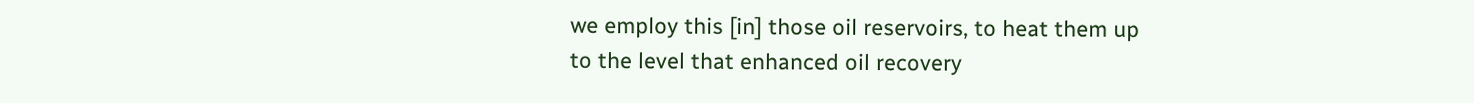we employ this [in] those oil reservoirs, to heat them up to the level that enhanced oil recovery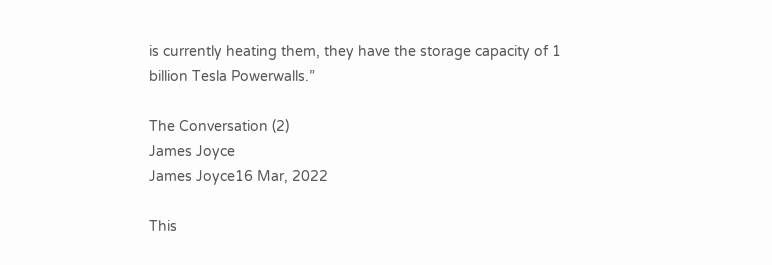is currently heating them, they have the storage capacity of 1 billion Tesla Powerwalls.”

The Conversation (2)
James Joyce
James Joyce16 Mar, 2022

This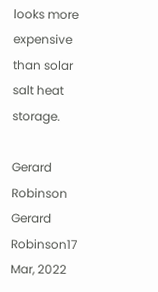looks more expensive than solar salt heat storage.

Gerard Robinson
Gerard Robinson17 Mar, 2022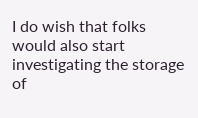I do wish that folks would also start investigating the storage of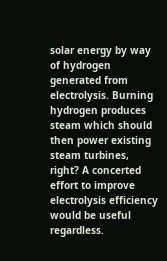solar energy by way of hydrogen generated from electrolysis. Burning hydrogen produces steam which should then power existing steam turbines, right? A concerted effort to improve electrolysis efficiency would be useful regardless.